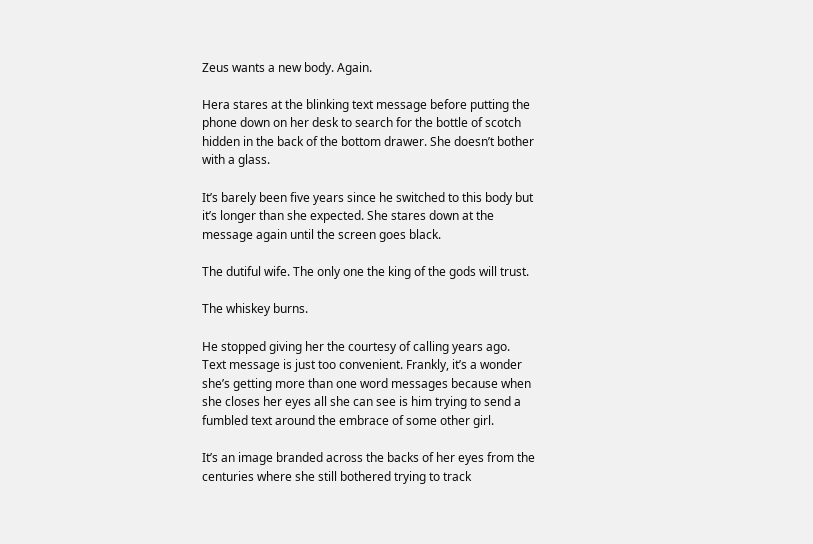Zeus wants a new body. Again.

Hera stares at the blinking text message before putting the phone down on her desk to search for the bottle of scotch hidden in the back of the bottom drawer. She doesn’t bother with a glass.

It’s barely been five years since he switched to this body but it’s longer than she expected. She stares down at the message again until the screen goes black.

The dutiful wife. The only one the king of the gods will trust.

The whiskey burns.

He stopped giving her the courtesy of calling years ago. Text message is just too convenient. Frankly, it’s a wonder she’s getting more than one word messages because when she closes her eyes all she can see is him trying to send a fumbled text around the embrace of some other girl.

It’s an image branded across the backs of her eyes from the centuries where she still bothered trying to track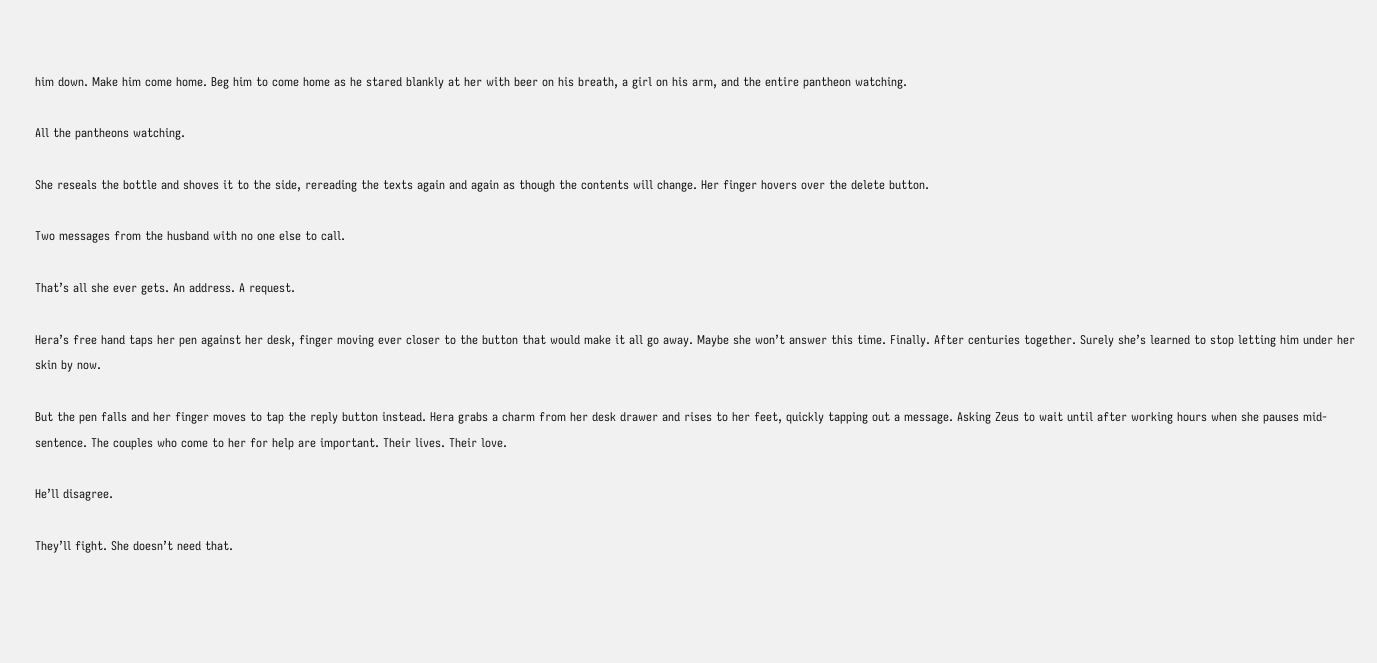him down. Make him come home. Beg him to come home as he stared blankly at her with beer on his breath, a girl on his arm, and the entire pantheon watching.

All the pantheons watching.

She reseals the bottle and shoves it to the side, rereading the texts again and again as though the contents will change. Her finger hovers over the delete button.

Two messages from the husband with no one else to call.

That’s all she ever gets. An address. A request.

Hera’s free hand taps her pen against her desk, finger moving ever closer to the button that would make it all go away. Maybe she won’t answer this time. Finally. After centuries together. Surely she’s learned to stop letting him under her skin by now.

But the pen falls and her finger moves to tap the reply button instead. Hera grabs a charm from her desk drawer and rises to her feet, quickly tapping out a message. Asking Zeus to wait until after working hours when she pauses mid-sentence. The couples who come to her for help are important. Their lives. Their love.

He’ll disagree.

They’ll fight. She doesn’t need that.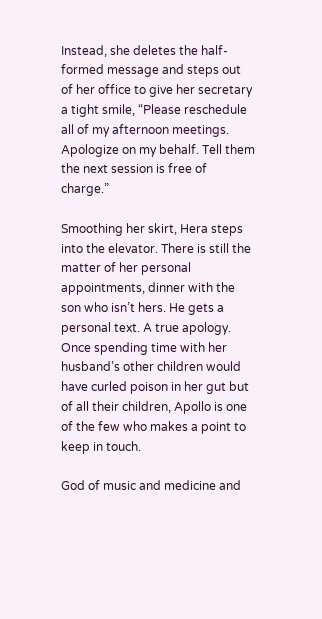Instead, she deletes the half-formed message and steps out of her office to give her secretary a tight smile, “Please reschedule all of my afternoon meetings. Apologize on my behalf. Tell them the next session is free of charge.”

Smoothing her skirt, Hera steps into the elevator. There is still the matter of her personal appointments, dinner with the son who isn’t hers. He gets a personal text. A true apology. Once spending time with her husband’s other children would have curled poison in her gut but of all their children, Apollo is one of the few who makes a point to keep in touch.

God of music and medicine and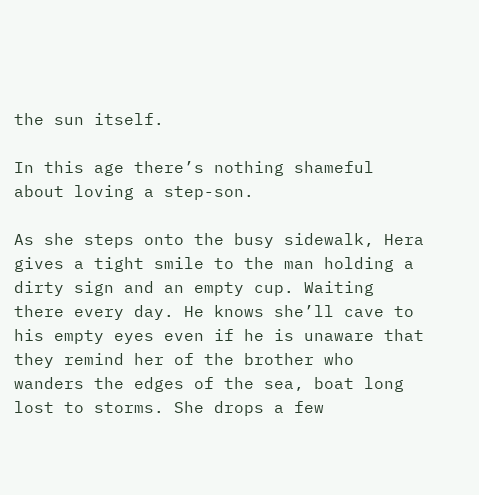the sun itself.

In this age there’s nothing shameful about loving a step-son.

As she steps onto the busy sidewalk, Hera gives a tight smile to the man holding a dirty sign and an empty cup. Waiting there every day. He knows she’ll cave to his empty eyes even if he is unaware that they remind her of the brother who wanders the edges of the sea, boat long lost to storms. She drops a few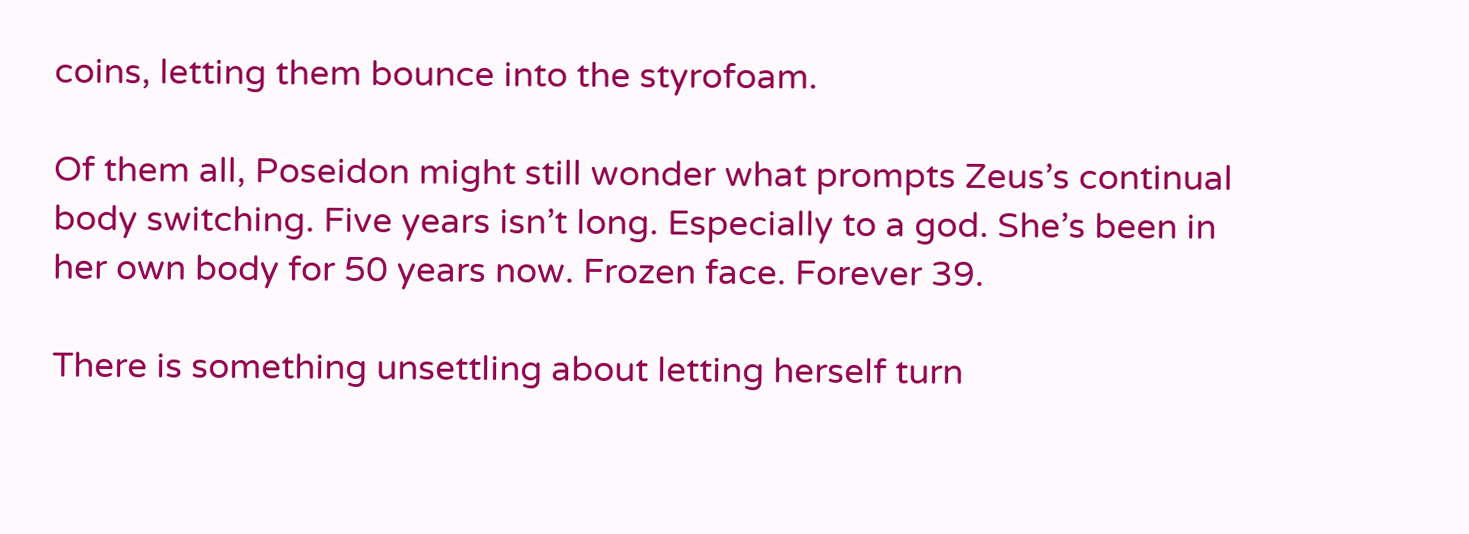coins, letting them bounce into the styrofoam.

Of them all, Poseidon might still wonder what prompts Zeus’s continual body switching. Five years isn’t long. Especially to a god. She’s been in her own body for 50 years now. Frozen face. Forever 39.

There is something unsettling about letting herself turn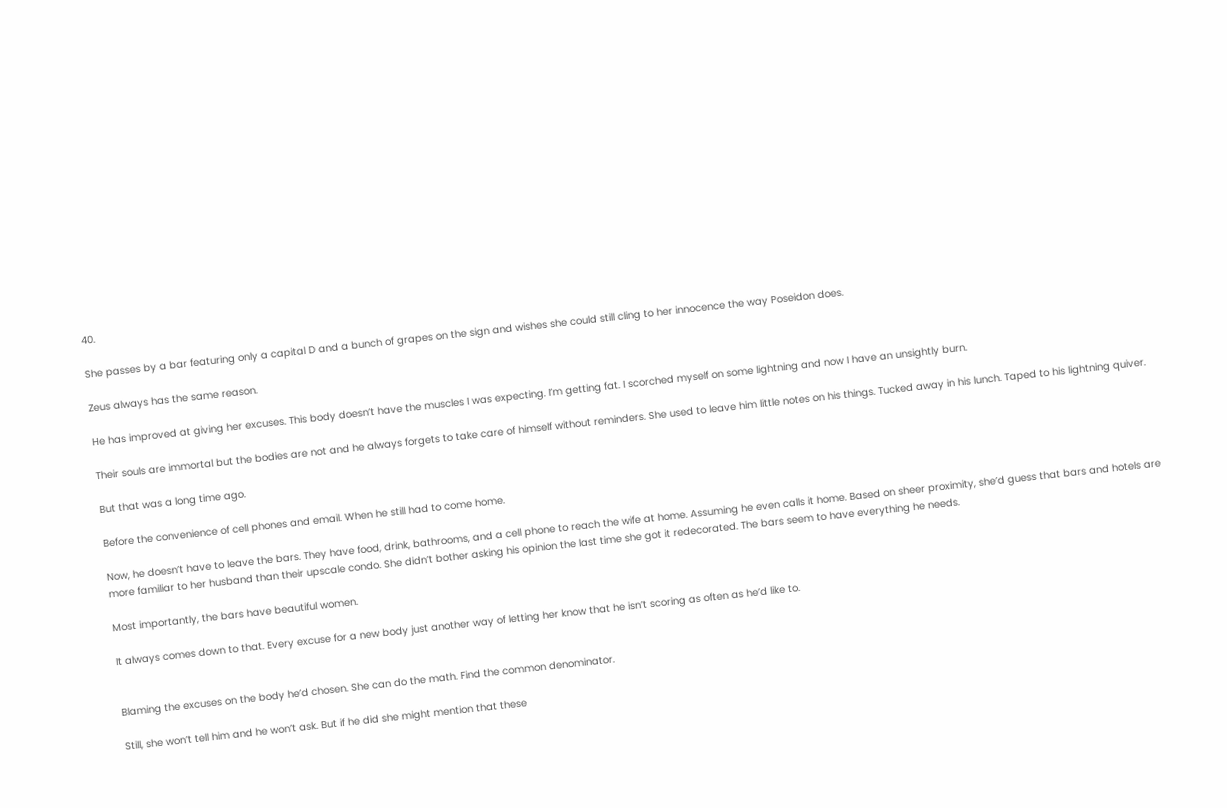40.

She passes by a bar featuring only a capital D and a bunch of grapes on the sign and wishes she could still cling to her innocence the way Poseidon does.

Zeus always has the same reason.

He has improved at giving her excuses. This body doesn’t have the muscles I was expecting. I’m getting fat. I scorched myself on some lightning and now I have an unsightly burn.

Their souls are immortal but the bodies are not and he always forgets to take care of himself without reminders. She used to leave him little notes on his things. Tucked away in his lunch. Taped to his lightning quiver.

But that was a long time ago.

Before the convenience of cell phones and email. When he still had to come home.

Now, he doesn’t have to leave the bars. They have food, drink, bathrooms, and a cell phone to reach the wife at home. Assuming he even calls it home. Based on sheer proximity, she’d guess that bars and hotels are more familiar to her husband than their upscale condo. She didn’t bother asking his opinion the last time she got it redecorated. The bars seem to have everything he needs.

Most importantly, the bars have beautiful women.

It always comes down to that. Every excuse for a new body just another way of letting her know that he isn’t scoring as often as he’d like to.


Blaming the excuses on the body he’d chosen. She can do the math. Find the common denominator.

Still, she won’t tell him and he won’t ask. But if he did she might mention that these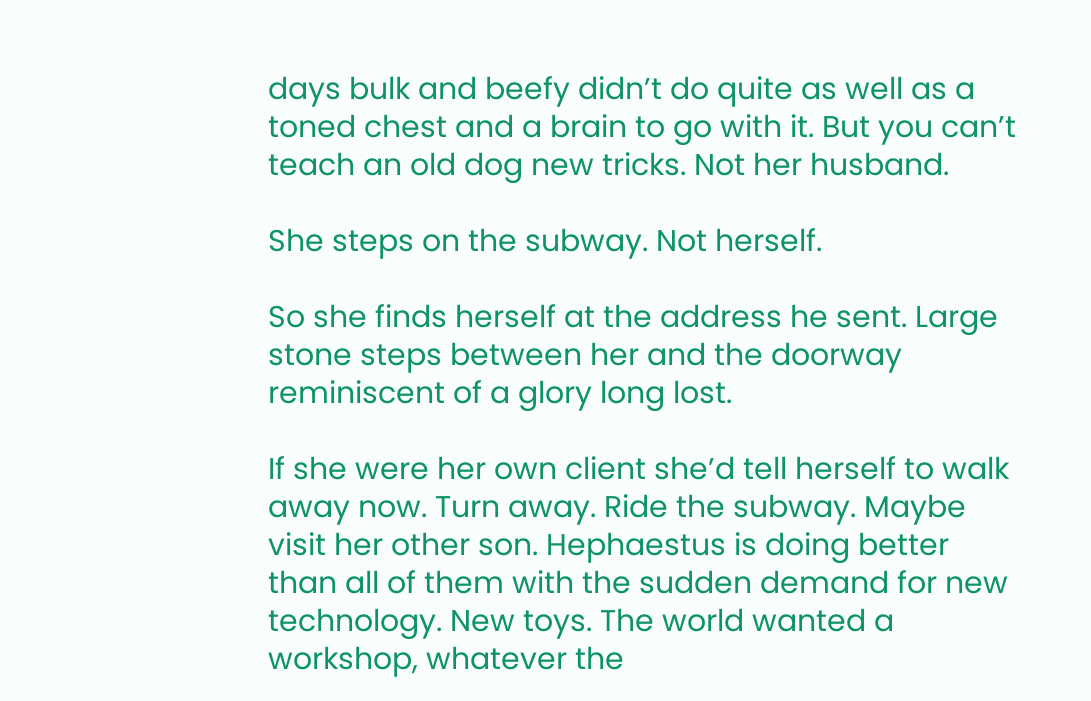days bulk and beefy didn’t do quite as well as a toned chest and a brain to go with it. But you can’t teach an old dog new tricks. Not her husband.

She steps on the subway. Not herself.

So she finds herself at the address he sent. Large stone steps between her and the doorway reminiscent of a glory long lost.

If she were her own client she’d tell herself to walk away now. Turn away. Ride the subway. Maybe visit her other son. Hephaestus is doing better than all of them with the sudden demand for new technology. New toys. The world wanted a workshop, whatever the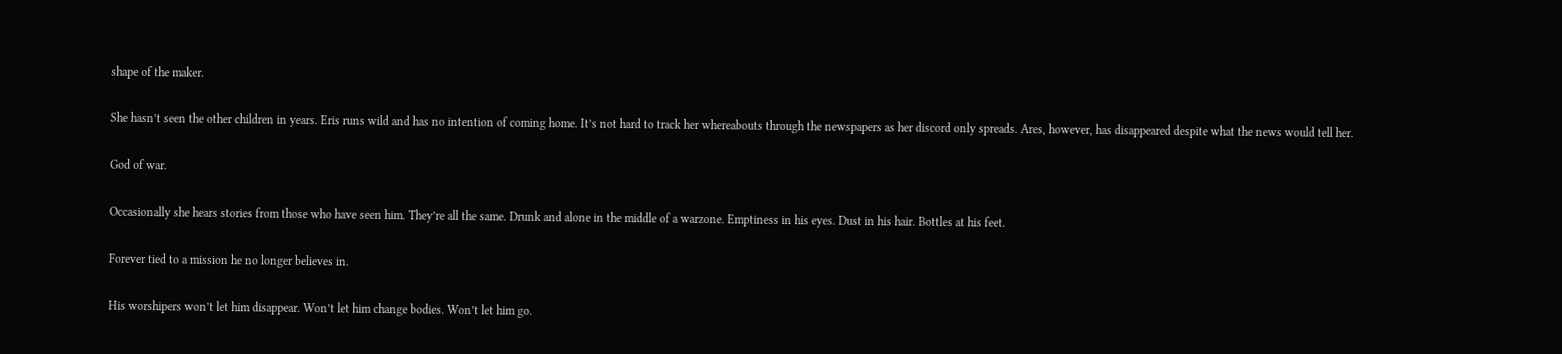shape of the maker.

She hasn’t seen the other children in years. Eris runs wild and has no intention of coming home. It’s not hard to track her whereabouts through the newspapers as her discord only spreads. Ares, however, has disappeared despite what the news would tell her.

God of war.

Occasionally she hears stories from those who have seen him. They’re all the same. Drunk and alone in the middle of a warzone. Emptiness in his eyes. Dust in his hair. Bottles at his feet.

Forever tied to a mission he no longer believes in.

His worshipers won’t let him disappear. Won’t let him change bodies. Won’t let him go.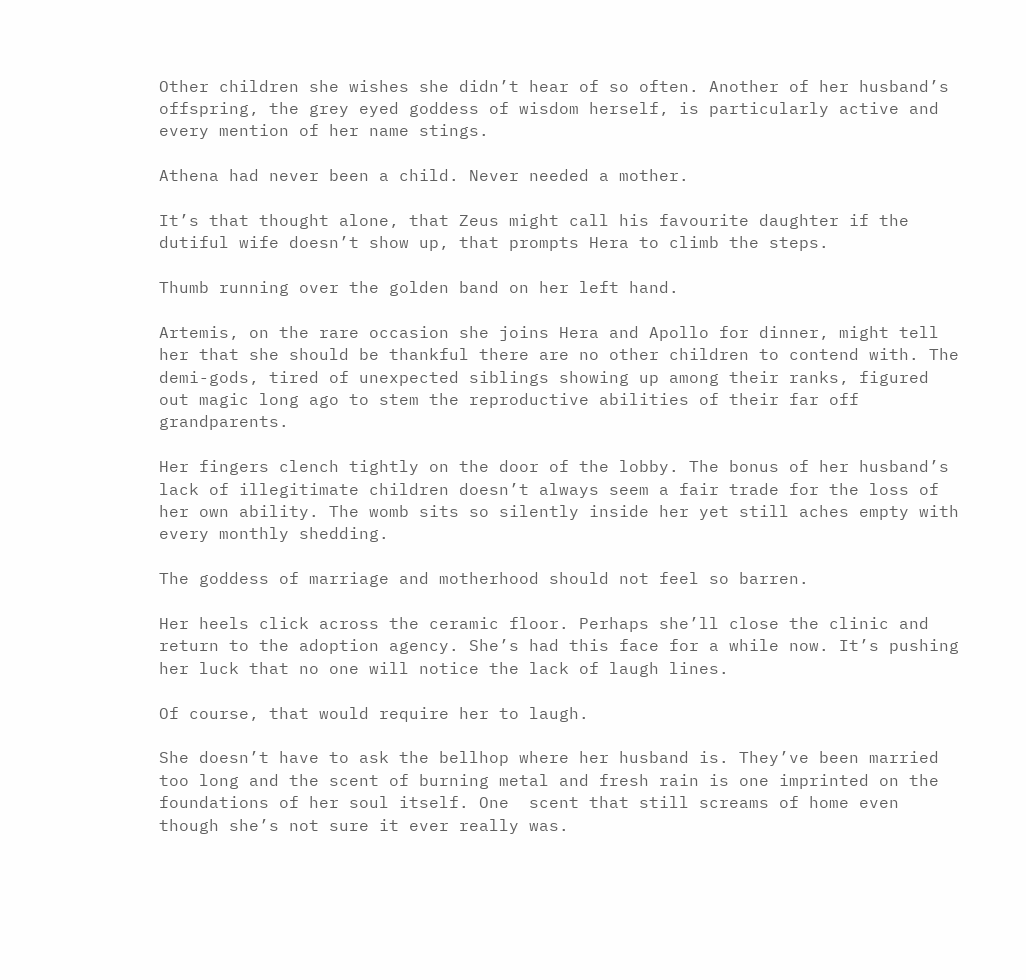Other children she wishes she didn’t hear of so often. Another of her husband’s offspring, the grey eyed goddess of wisdom herself, is particularly active and every mention of her name stings.

Athena had never been a child. Never needed a mother.

It’s that thought alone, that Zeus might call his favourite daughter if the dutiful wife doesn’t show up, that prompts Hera to climb the steps.

Thumb running over the golden band on her left hand.

Artemis, on the rare occasion she joins Hera and Apollo for dinner, might tell her that she should be thankful there are no other children to contend with. The demi-gods, tired of unexpected siblings showing up among their ranks, figured out magic long ago to stem the reproductive abilities of their far off grandparents.

Her fingers clench tightly on the door of the lobby. The bonus of her husband’s lack of illegitimate children doesn’t always seem a fair trade for the loss of her own ability. The womb sits so silently inside her yet still aches empty with every monthly shedding.

The goddess of marriage and motherhood should not feel so barren.

Her heels click across the ceramic floor. Perhaps she’ll close the clinic and return to the adoption agency. She’s had this face for a while now. It’s pushing her luck that no one will notice the lack of laugh lines.

Of course, that would require her to laugh.

She doesn’t have to ask the bellhop where her husband is. They’ve been married too long and the scent of burning metal and fresh rain is one imprinted on the foundations of her soul itself. One  scent that still screams of home even though she’s not sure it ever really was.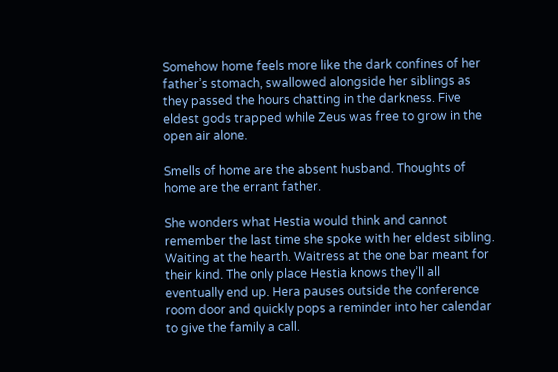Somehow home feels more like the dark confines of her father’s stomach, swallowed alongside her siblings as they passed the hours chatting in the darkness. Five eldest gods trapped while Zeus was free to grow in the open air alone.

Smells of home are the absent husband. Thoughts of home are the errant father.

She wonders what Hestia would think and cannot remember the last time she spoke with her eldest sibling. Waiting at the hearth. Waitress at the one bar meant for their kind. The only place Hestia knows they’ll all eventually end up. Hera pauses outside the conference room door and quickly pops a reminder into her calendar to give the family a call.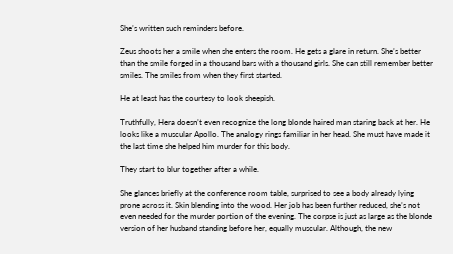She’s written such reminders before.

Zeus shoots her a smile when she enters the room. He gets a glare in return. She’s better than the smile forged in a thousand bars with a thousand girls. She can still remember better smiles. The smiles from when they first started.

He at least has the courtesy to look sheepish.

Truthfully, Hera doesn’t even recognize the long blonde haired man staring back at her. He looks like a muscular Apollo. The analogy rings familiar in her head. She must have made it the last time she helped him murder for this body.

They start to blur together after a while.

She glances briefly at the conference room table, surprised to see a body already lying prone across it. Skin blending into the wood. Her job has been further reduced, she’s not even needed for the murder portion of the evening. The corpse is just as large as the blonde version of her husband standing before her, equally muscular. Although, the new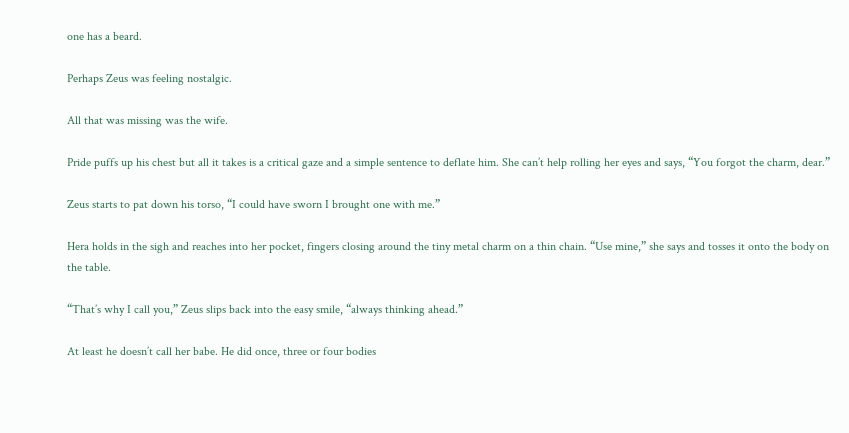one has a beard.

Perhaps Zeus was feeling nostalgic.

All that was missing was the wife.

Pride puffs up his chest but all it takes is a critical gaze and a simple sentence to deflate him. She can’t help rolling her eyes and says, “You forgot the charm, dear.”

Zeus starts to pat down his torso, “I could have sworn I brought one with me.”

Hera holds in the sigh and reaches into her pocket, fingers closing around the tiny metal charm on a thin chain. “Use mine,” she says and tosses it onto the body on the table.

“That’s why I call you,” Zeus slips back into the easy smile, “always thinking ahead.”

At least he doesn’t call her babe. He did once, three or four bodies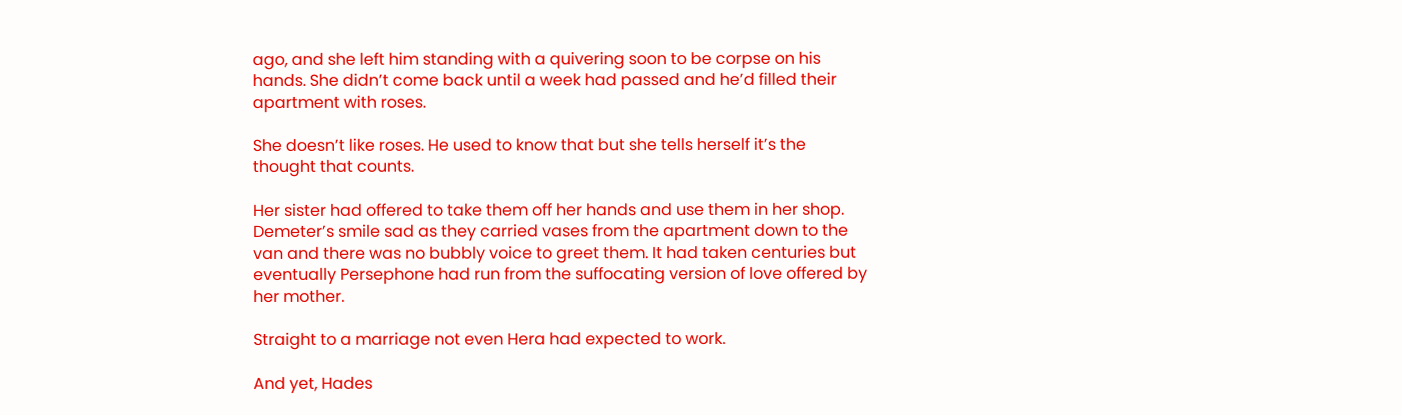ago, and she left him standing with a quivering soon to be corpse on his hands. She didn’t come back until a week had passed and he’d filled their apartment with roses.

She doesn’t like roses. He used to know that but she tells herself it’s the thought that counts.

Her sister had offered to take them off her hands and use them in her shop. Demeter’s smile sad as they carried vases from the apartment down to the van and there was no bubbly voice to greet them. It had taken centuries but eventually Persephone had run from the suffocating version of love offered by her mother.

Straight to a marriage not even Hera had expected to work.

And yet, Hades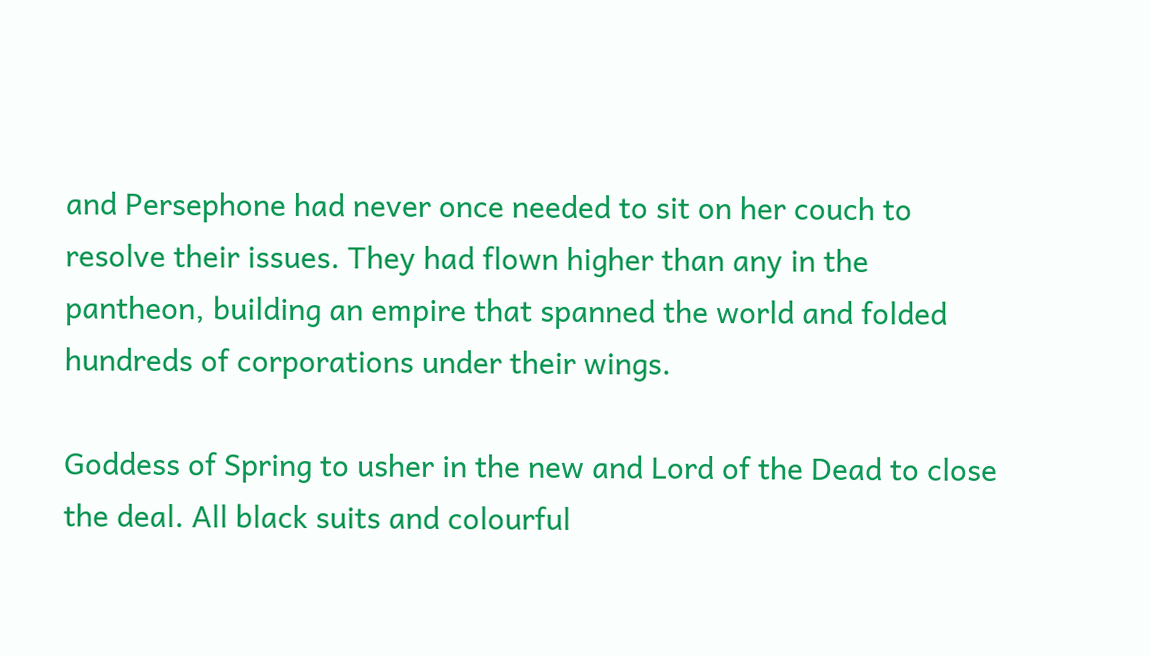and Persephone had never once needed to sit on her couch to resolve their issues. They had flown higher than any in the pantheon, building an empire that spanned the world and folded hundreds of corporations under their wings.

Goddess of Spring to usher in the new and Lord of the Dead to close the deal. All black suits and colourful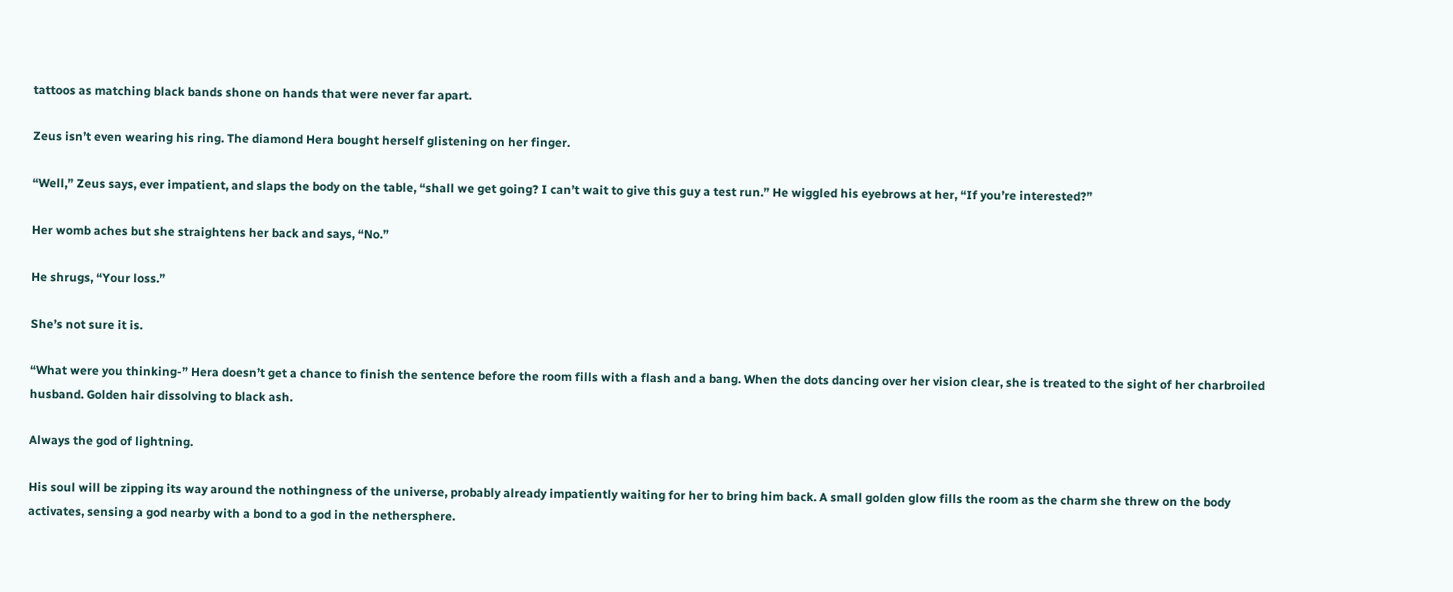tattoos as matching black bands shone on hands that were never far apart.

Zeus isn’t even wearing his ring. The diamond Hera bought herself glistening on her finger.

“Well,” Zeus says, ever impatient, and slaps the body on the table, “shall we get going? I can’t wait to give this guy a test run.” He wiggled his eyebrows at her, “If you’re interested?”

Her womb aches but she straightens her back and says, “No.”

He shrugs, “Your loss.”

She’s not sure it is.

“What were you thinking-” Hera doesn’t get a chance to finish the sentence before the room fills with a flash and a bang. When the dots dancing over her vision clear, she is treated to the sight of her charbroiled husband. Golden hair dissolving to black ash.

Always the god of lightning.

His soul will be zipping its way around the nothingness of the universe, probably already impatiently waiting for her to bring him back. A small golden glow fills the room as the charm she threw on the body activates, sensing a god nearby with a bond to a god in the nethersphere.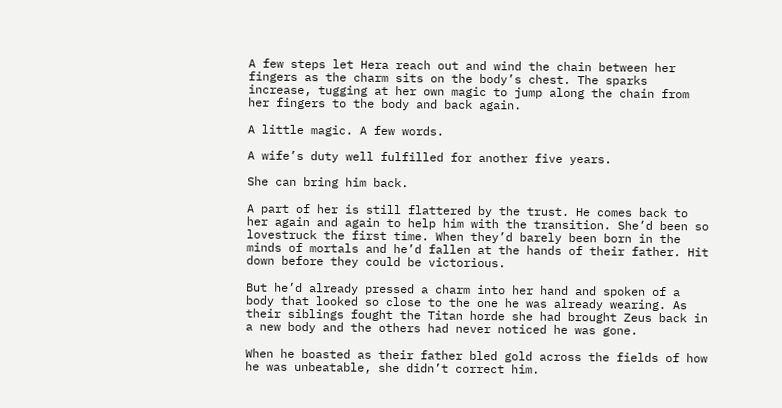A few steps let Hera reach out and wind the chain between her fingers as the charm sits on the body’s chest. The sparks increase, tugging at her own magic to jump along the chain from her fingers to the body and back again.

A little magic. A few words.

A wife’s duty well fulfilled for another five years.

She can bring him back.

A part of her is still flattered by the trust. He comes back to her again and again to help him with the transition. She’d been so lovestruck the first time. When they’d barely been born in the minds of mortals and he’d fallen at the hands of their father. Hit down before they could be victorious.

But he’d already pressed a charm into her hand and spoken of a body that looked so close to the one he was already wearing. As their siblings fought the Titan horde she had brought Zeus back in a new body and the others had never noticed he was gone.

When he boasted as their father bled gold across the fields of how he was unbeatable, she didn’t correct him.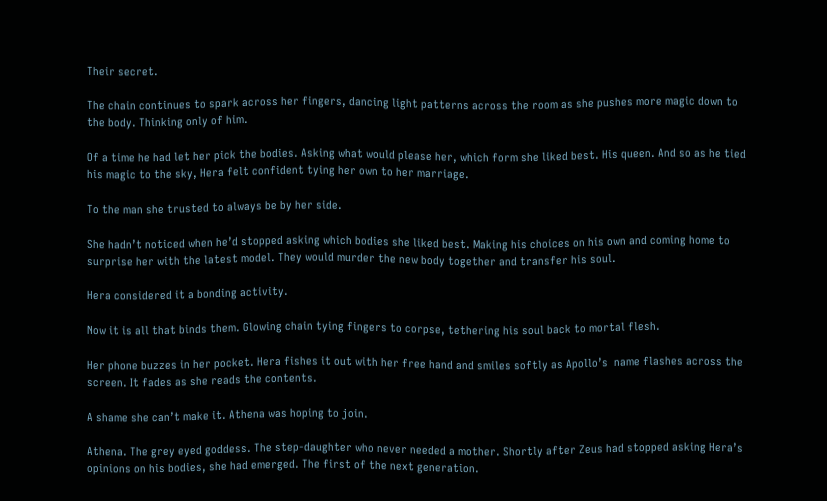Their secret.

The chain continues to spark across her fingers, dancing light patterns across the room as she pushes more magic down to the body. Thinking only of him.

Of a time he had let her pick the bodies. Asking what would please her, which form she liked best. His queen. And so as he tied his magic to the sky, Hera felt confident tying her own to her marriage.

To the man she trusted to always be by her side.

She hadn’t noticed when he’d stopped asking which bodies she liked best. Making his choices on his own and coming home to surprise her with the latest model. They would murder the new body together and transfer his soul.

Hera considered it a bonding activity.

Now it is all that binds them. Glowing chain tying fingers to corpse, tethering his soul back to mortal flesh.

Her phone buzzes in her pocket. Hera fishes it out with her free hand and smiles softly as Apollo’s  name flashes across the screen. It fades as she reads the contents.

A shame she can’t make it. Athena was hoping to join.

Athena. The grey eyed goddess. The step-daughter who never needed a mother. Shortly after Zeus had stopped asking Hera’s opinions on his bodies, she had emerged. The first of the next generation.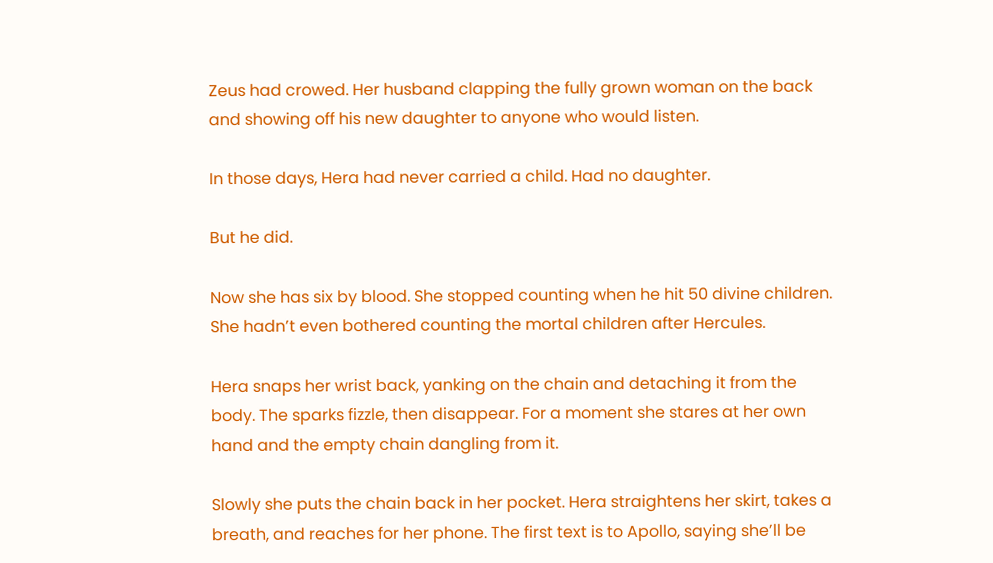Zeus had crowed. Her husband clapping the fully grown woman on the back and showing off his new daughter to anyone who would listen.

In those days, Hera had never carried a child. Had no daughter.

But he did.

Now she has six by blood. She stopped counting when he hit 50 divine children. She hadn’t even bothered counting the mortal children after Hercules.

Hera snaps her wrist back, yanking on the chain and detaching it from the body. The sparks fizzle, then disappear. For a moment she stares at her own hand and the empty chain dangling from it.

Slowly she puts the chain back in her pocket. Hera straightens her skirt, takes a breath, and reaches for her phone. The first text is to Apollo, saying she’ll be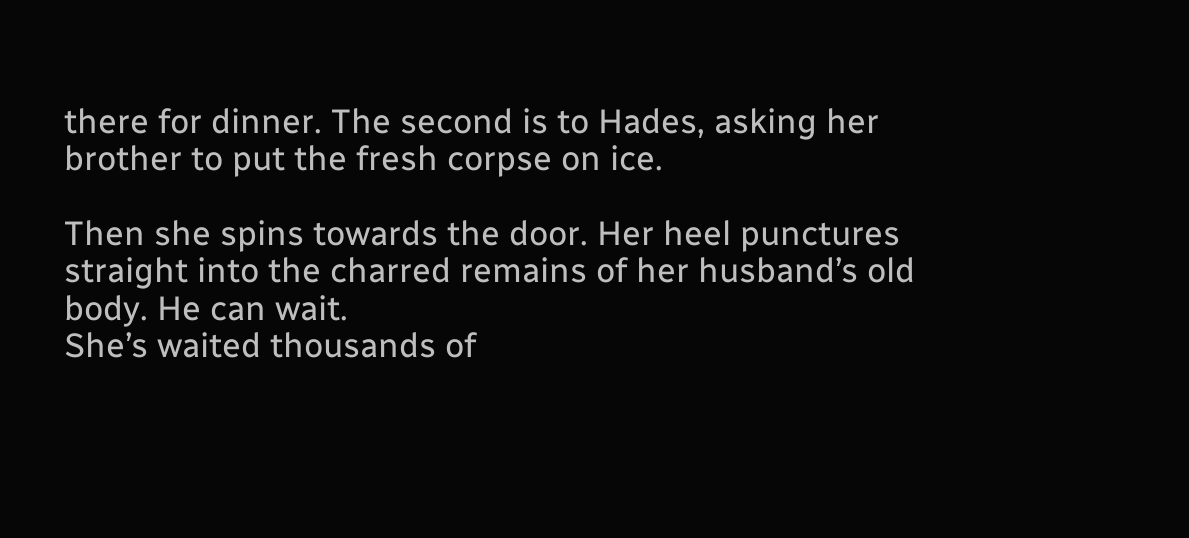there for dinner. The second is to Hades, asking her brother to put the fresh corpse on ice.

Then she spins towards the door. Her heel punctures straight into the charred remains of her husband’s old body. He can wait.
She’s waited thousands of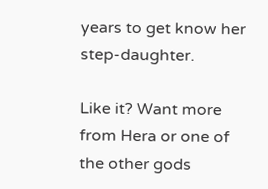years to get know her step-daughter.

Like it? Want more from Hera or one of the other gods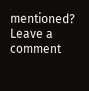mentioned? Leave a comment